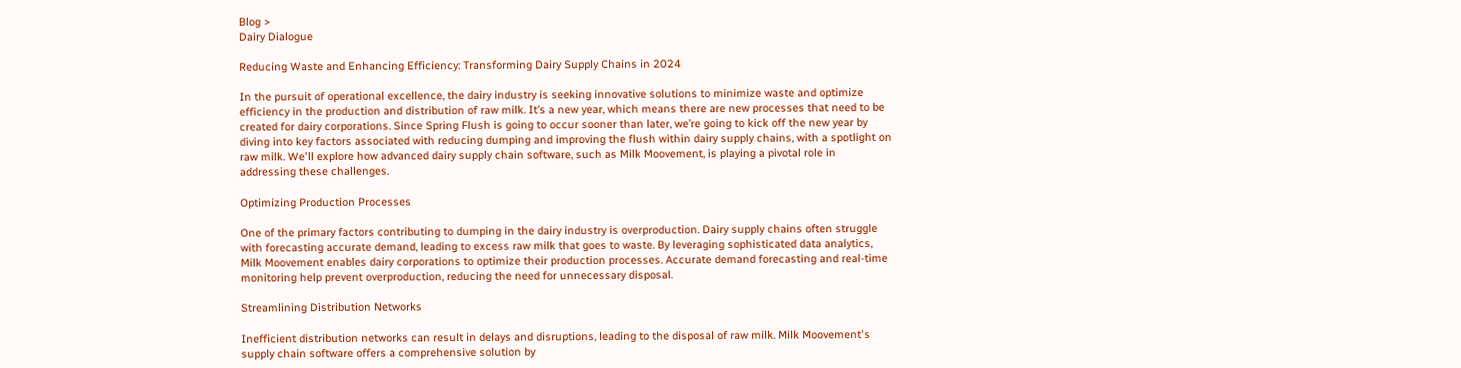Blog >
Dairy Dialogue

Reducing Waste and Enhancing Efficiency: Transforming Dairy Supply Chains in 2024

In the pursuit of operational excellence, the dairy industry is seeking innovative solutions to minimize waste and optimize efficiency in the production and distribution of raw milk. It’s a new year, which means there are new processes that need to be created for dairy corporations. Since Spring Flush is going to occur sooner than later, we’re going to kick off the new year by diving into key factors associated with reducing dumping and improving the flush within dairy supply chains, with a spotlight on raw milk. We'll explore how advanced dairy supply chain software, such as Milk Moovement, is playing a pivotal role in addressing these challenges.

Optimizing Production Processes

One of the primary factors contributing to dumping in the dairy industry is overproduction. Dairy supply chains often struggle with forecasting accurate demand, leading to excess raw milk that goes to waste. By leveraging sophisticated data analytics, Milk Moovement enables dairy corporations to optimize their production processes. Accurate demand forecasting and real-time monitoring help prevent overproduction, reducing the need for unnecessary disposal.

Streamlining Distribution Networks

Inefficient distribution networks can result in delays and disruptions, leading to the disposal of raw milk. Milk Moovement's supply chain software offers a comprehensive solution by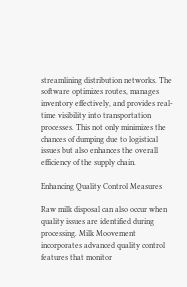streamlining distribution networks. The software optimizes routes, manages inventory effectively, and provides real-time visibility into transportation processes. This not only minimizes the chances of dumping due to logistical issues but also enhances the overall efficiency of the supply chain.

Enhancing Quality Control Measures

Raw milk disposal can also occur when quality issues are identified during processing. Milk Moovement incorporates advanced quality control features that monitor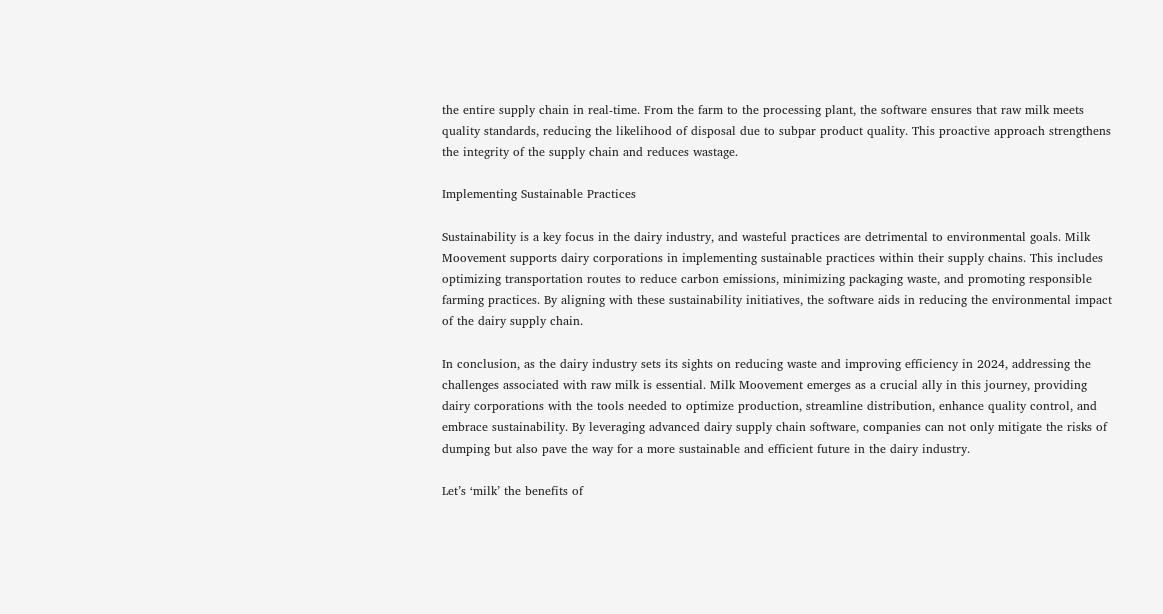the entire supply chain in real-time. From the farm to the processing plant, the software ensures that raw milk meets quality standards, reducing the likelihood of disposal due to subpar product quality. This proactive approach strengthens the integrity of the supply chain and reduces wastage.

Implementing Sustainable Practices

Sustainability is a key focus in the dairy industry, and wasteful practices are detrimental to environmental goals. Milk Moovement supports dairy corporations in implementing sustainable practices within their supply chains. This includes optimizing transportation routes to reduce carbon emissions, minimizing packaging waste, and promoting responsible farming practices. By aligning with these sustainability initiatives, the software aids in reducing the environmental impact of the dairy supply chain.

In conclusion, as the dairy industry sets its sights on reducing waste and improving efficiency in 2024, addressing the challenges associated with raw milk is essential. Milk Moovement emerges as a crucial ally in this journey, providing dairy corporations with the tools needed to optimize production, streamline distribution, enhance quality control, and embrace sustainability. By leveraging advanced dairy supply chain software, companies can not only mitigate the risks of dumping but also pave the way for a more sustainable and efficient future in the dairy industry.

Let’s ‘milk’ the benefits of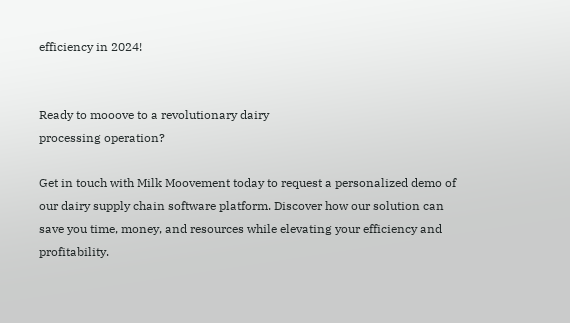efficiency in 2024!


Ready to mooove to a revolutionary dairy
processing operation?

Get in touch with Milk Moovement today to request a personalized demo of our dairy supply chain software platform. Discover how our solution can save you time, money, and resources while elevating your efficiency and profitability.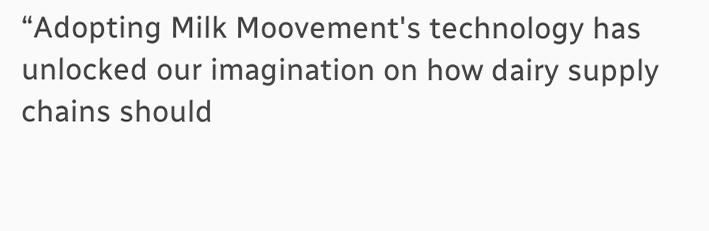“Adopting Milk Moovement's technology has unlocked our imagination on how dairy supply chains should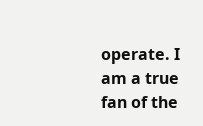operate. I am a true fan of the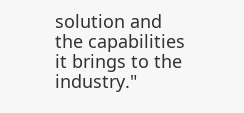solution and the capabilities it brings to the industry."